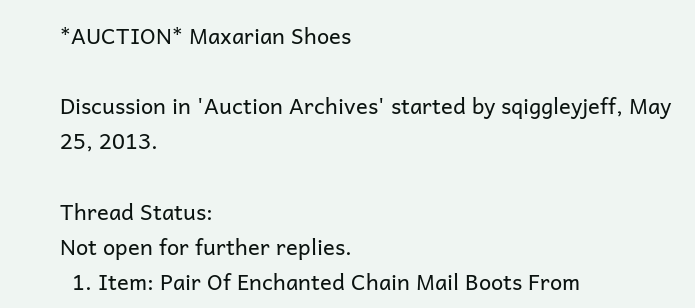*AUCTION* Maxarian Shoes

Discussion in 'Auction Archives' started by sqiggleyjeff, May 25, 2013.

Thread Status:
Not open for further replies.
  1. Item: Pair Of Enchanted Chain Mail Boots From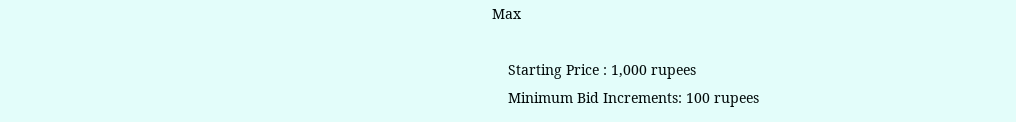Max

    Starting Price : 1,000 rupees
    Minimum Bid Increments: 100 rupees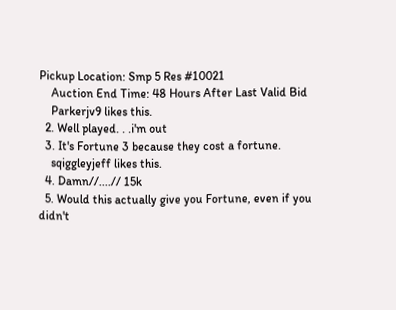Pickup Location: Smp 5 Res #10021
    Auction End Time: 48 Hours After Last Valid Bid
    Parkerjv9 likes this.
  2. Well played. . .i'm out
  3. It's Fortune 3 because they cost a fortune.
    sqiggleyjeff likes this.
  4. Damn//....// 15k
  5. Would this actually give you Fortune, even if you didn't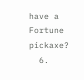have a Fortune pickaxe?
  6.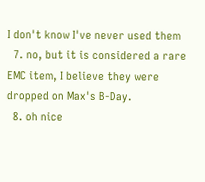I don't know I've never used them
  7. no, but it is considered a rare EMC item, I believe they were dropped on Max's B-Day.
  8. oh nice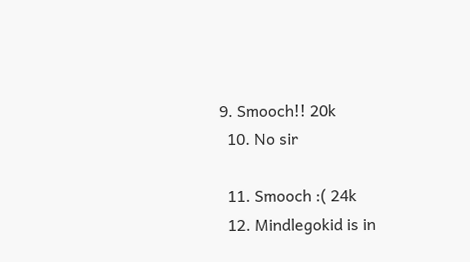9. Smooch!! 20k
  10. No sir

  11. Smooch :( 24k
  12. Mindlegokid is in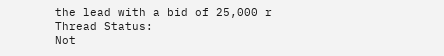the lead with a bid of 25,000 r
Thread Status:
Not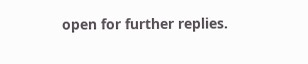open for further replies.